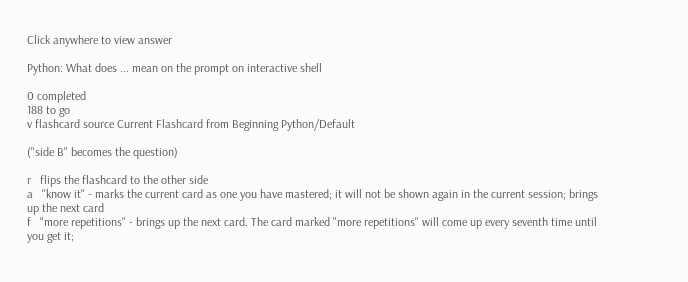Click anywhere to view answer

Python: What does ... mean on the prompt on interactive shell

0 completed
188 to go
v flashcard source Current Flashcard from Beginning Python/Default

("side B" becomes the question)

r   flips the flashcard to the other side
a   "know it" - marks the current card as one you have mastered; it will not be shown again in the current session; brings up the next card
f   "more repetitions" - brings up the next card. The card marked "more repetitions" will come up every seventh time until you get it;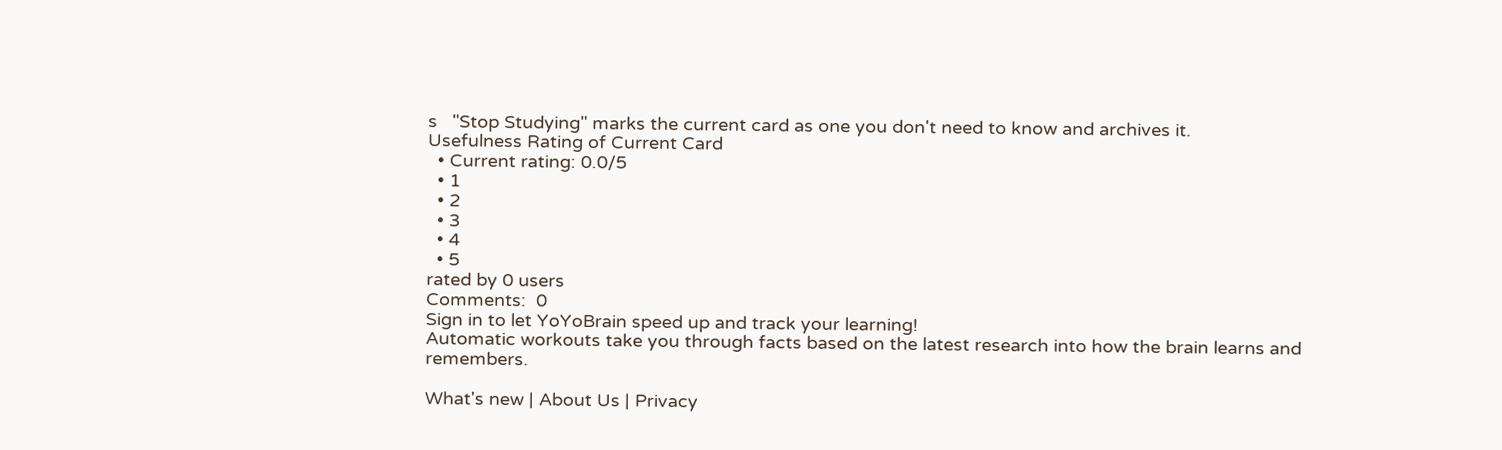s   "Stop Studying" marks the current card as one you don't need to know and archives it.
Usefulness Rating of Current Card
  • Current rating: 0.0/5
  • 1
  • 2
  • 3
  • 4
  • 5
rated by 0 users
Comments:  0
Sign in to let YoYoBrain speed up and track your learning!
Automatic workouts take you through facts based on the latest research into how the brain learns and remembers.

What's new | About Us | Privacy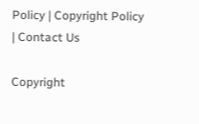Policy | Copyright Policy | Contact Us

Copyright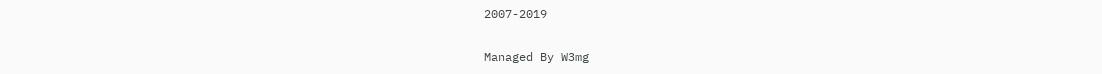2007-2019

Managed By W3mg